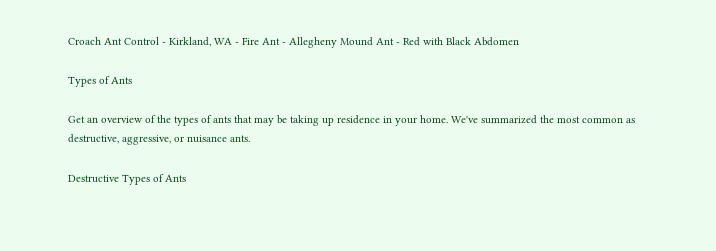Croach Ant Control - Kirkland, WA - Fire Ant - Allegheny Mound Ant - Red with Black Abdomen

Types of Ants

Get an overview of the types of ants that may be taking up residence in your home. We've summarized the most common as destructive, aggressive, or nuisance ants.

Destructive Types of Ants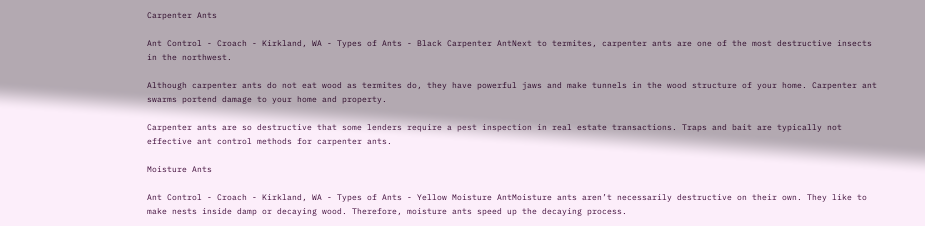Carpenter Ants

Ant Control - Croach - Kirkland, WA - Types of Ants - Black Carpenter AntNext to termites, carpenter ants are one of the most destructive insects in the northwest.

Although carpenter ants do not eat wood as termites do, they have powerful jaws and make tunnels in the wood structure of your home. Carpenter ant swarms portend damage to your home and property.

Carpenter ants are so destructive that some lenders require a pest inspection in real estate transactions. Traps and bait are typically not effective ant control methods for carpenter ants.

Moisture Ants

Ant Control - Croach - Kirkland, WA - Types of Ants - Yellow Moisture AntMoisture ants aren’t necessarily destructive on their own. They like to make nests inside damp or decaying wood. Therefore, moisture ants speed up the decaying process.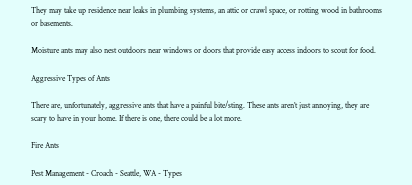They may take up residence near leaks in plumbing systems, an attic or crawl space, or rotting wood in bathrooms or basements.

Moisture ants may also nest outdoors near windows or doors that provide easy access indoors to scout for food.

Aggressive Types of Ants

There are, unfortunately, aggressive ants that have a painful bite/sting. These ants aren’t just annoying, they are scary to have in your home. If there is one, there could be a lot more.

Fire Ants

Pest Management - Croach - Seattle, WA - Types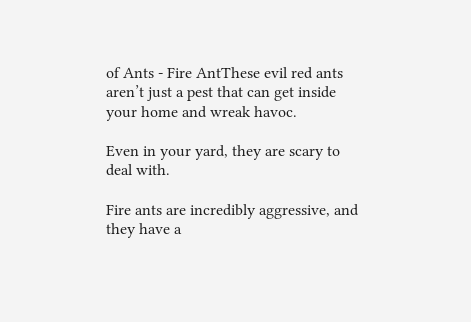of Ants - Fire AntThese evil red ants aren’t just a pest that can get inside your home and wreak havoc.

Even in your yard, they are scary to deal with.

Fire ants are incredibly aggressive, and they have a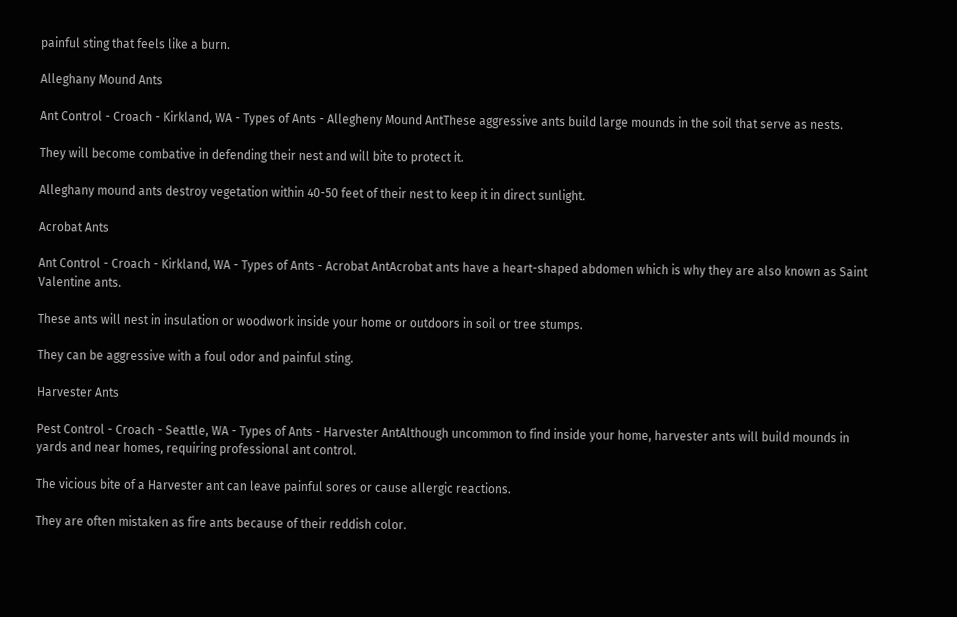painful sting that feels like a burn.

Alleghany Mound Ants

Ant Control - Croach - Kirkland, WA - Types of Ants - Allegheny Mound AntThese aggressive ants build large mounds in the soil that serve as nests.

They will become combative in defending their nest and will bite to protect it.

Alleghany mound ants destroy vegetation within 40-50 feet of their nest to keep it in direct sunlight.

Acrobat Ants

Ant Control - Croach - Kirkland, WA - Types of Ants - Acrobat AntAcrobat ants have a heart-shaped abdomen which is why they are also known as Saint Valentine ants.

These ants will nest in insulation or woodwork inside your home or outdoors in soil or tree stumps.

They can be aggressive with a foul odor and painful sting.

Harvester Ants

Pest Control - Croach - Seattle, WA - Types of Ants - Harvester AntAlthough uncommon to find inside your home, harvester ants will build mounds in yards and near homes, requiring professional ant control.

The vicious bite of a Harvester ant can leave painful sores or cause allergic reactions.

They are often mistaken as fire ants because of their reddish color.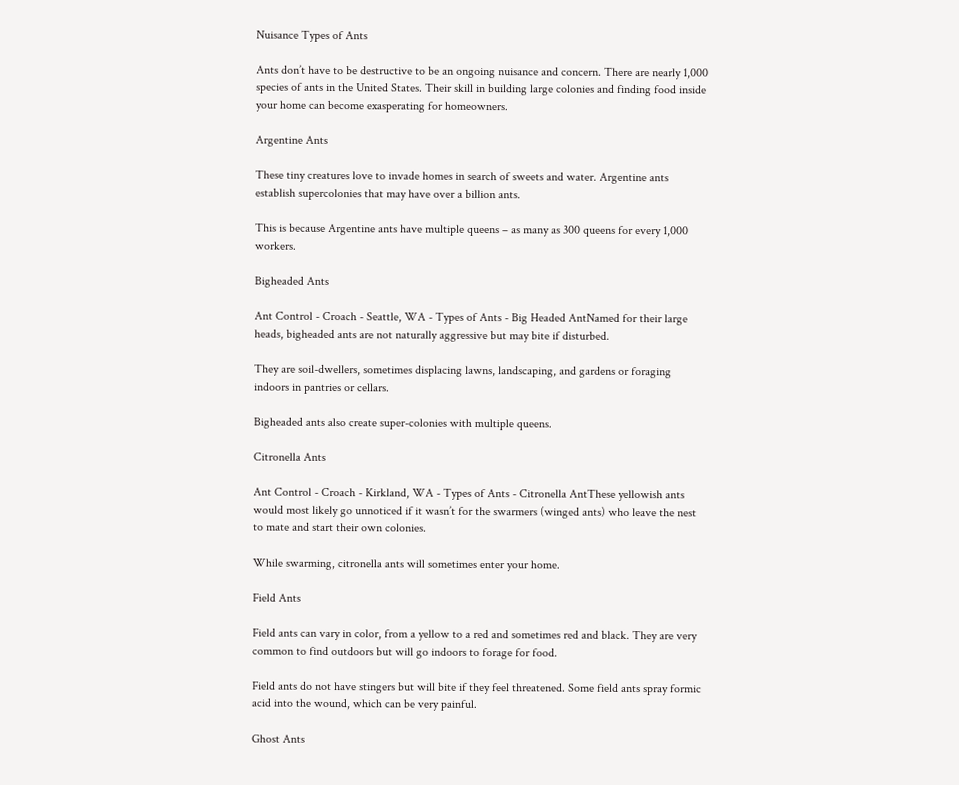Nuisance Types of Ants

Ants don’t have to be destructive to be an ongoing nuisance and concern. There are nearly 1,000 species of ants in the United States. Their skill in building large colonies and finding food inside your home can become exasperating for homeowners.

Argentine Ants

These tiny creatures love to invade homes in search of sweets and water. Argentine ants establish supercolonies that may have over a billion ants.

This is because Argentine ants have multiple queens – as many as 300 queens for every 1,000 workers.

Bigheaded Ants

Ant Control - Croach - Seattle, WA - Types of Ants - Big Headed AntNamed for their large heads, bigheaded ants are not naturally aggressive but may bite if disturbed.

They are soil-dwellers, sometimes displacing lawns, landscaping, and gardens or foraging indoors in pantries or cellars.

Bigheaded ants also create super-colonies with multiple queens.

Citronella Ants

Ant Control - Croach - Kirkland, WA - Types of Ants - Citronella AntThese yellowish ants would most likely go unnoticed if it wasn’t for the swarmers (winged ants) who leave the nest to mate and start their own colonies.

While swarming, citronella ants will sometimes enter your home.

Field Ants

Field ants can vary in color, from a yellow to a red and sometimes red and black. They are very common to find outdoors but will go indoors to forage for food.

Field ants do not have stingers but will bite if they feel threatened. Some field ants spray formic acid into the wound, which can be very painful.

Ghost Ants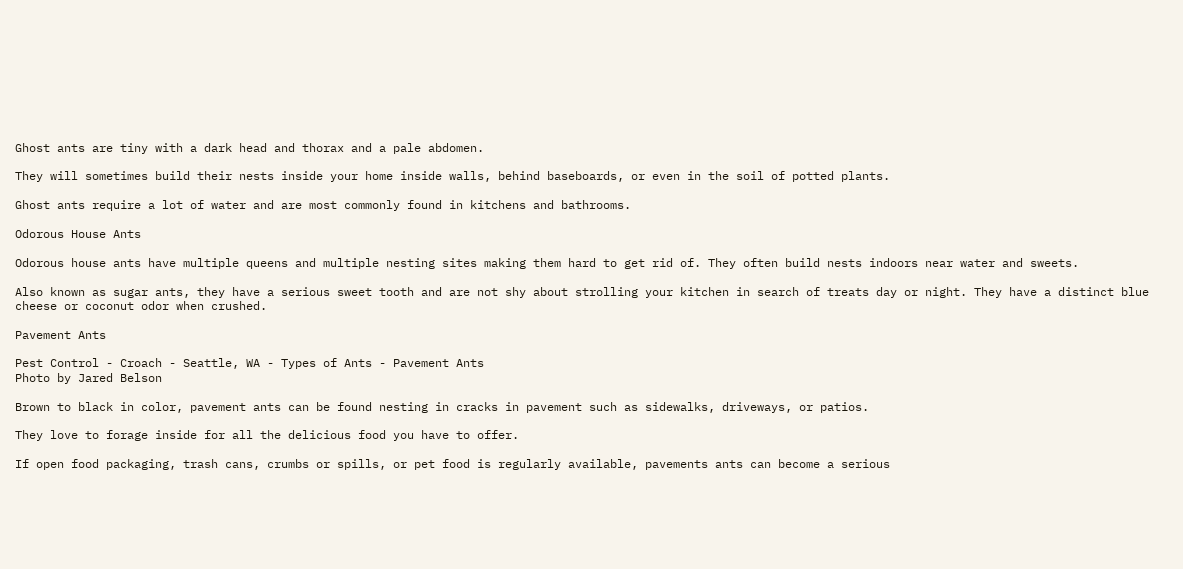Ghost ants are tiny with a dark head and thorax and a pale abdomen.

They will sometimes build their nests inside your home inside walls, behind baseboards, or even in the soil of potted plants.

Ghost ants require a lot of water and are most commonly found in kitchens and bathrooms.

Odorous House Ants

Odorous house ants have multiple queens and multiple nesting sites making them hard to get rid of. They often build nests indoors near water and sweets.

Also known as sugar ants, they have a serious sweet tooth and are not shy about strolling your kitchen in search of treats day or night. They have a distinct blue cheese or coconut odor when crushed.

Pavement Ants

Pest Control - Croach - Seattle, WA - Types of Ants - Pavement Ants
Photo by Jared Belson

Brown to black in color, pavement ants can be found nesting in cracks in pavement such as sidewalks, driveways, or patios.

They love to forage inside for all the delicious food you have to offer.

If open food packaging, trash cans, crumbs or spills, or pet food is regularly available, pavements ants can become a serious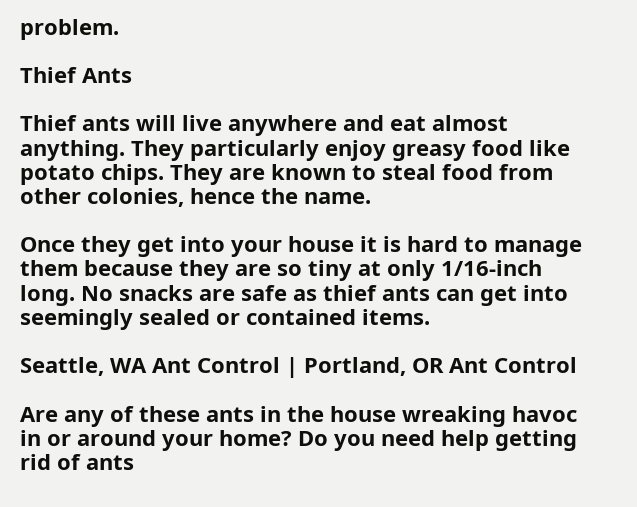problem.

Thief Ants

Thief ants will live anywhere and eat almost anything. They particularly enjoy greasy food like potato chips. They are known to steal food from other colonies, hence the name.

Once they get into your house it is hard to manage them because they are so tiny at only 1/16-inch long. No snacks are safe as thief ants can get into seemingly sealed or contained items.

Seattle, WA Ant Control | Portland, OR Ant Control

Are any of these ants in the house wreaking havoc in or around your home? Do you need help getting rid of ants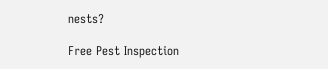nests?

Free Pest Inspection